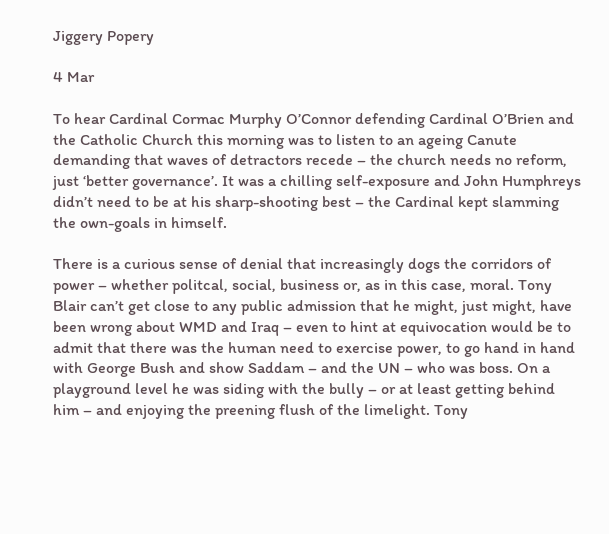Jiggery Popery

4 Mar

To hear Cardinal Cormac Murphy O’Connor defending Cardinal O’Brien and the Catholic Church this morning was to listen to an ageing Canute demanding that waves of detractors recede – the church needs no reform, just ‘better governance’. It was a chilling self-exposure and John Humphreys didn’t need to be at his sharp-shooting best – the Cardinal kept slamming the own-goals in himself.

There is a curious sense of denial that increasingly dogs the corridors of power – whether politcal, social, business or, as in this case, moral. Tony Blair can’t get close to any public admission that he might, just might, have been wrong about WMD and Iraq – even to hint at equivocation would be to admit that there was the human need to exercise power, to go hand in hand with George Bush and show Saddam – and the UN – who was boss. On a playground level he was siding with the bully – or at least getting behind him – and enjoying the preening flush of the limelight. Tony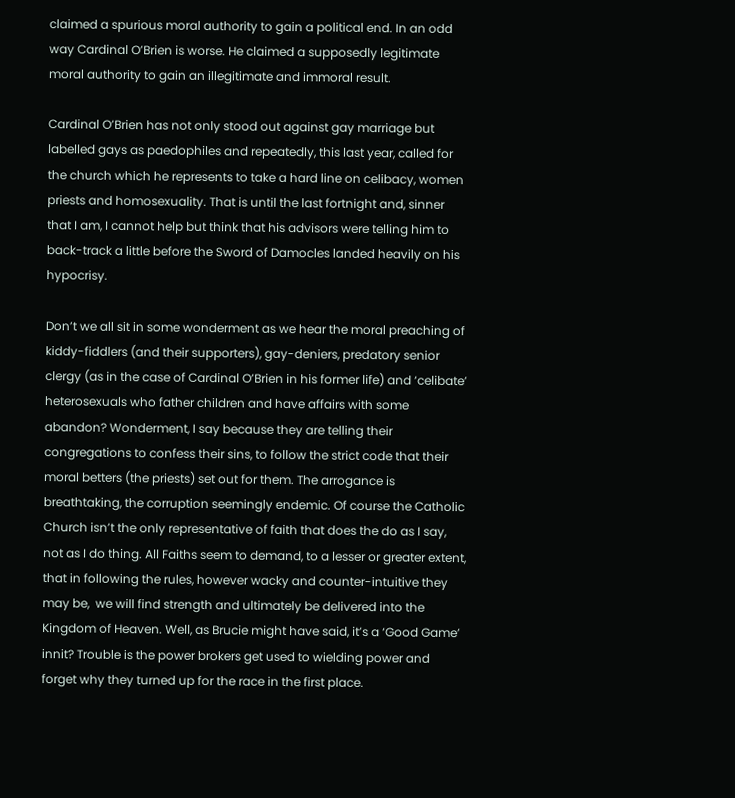claimed a spurious moral authority to gain a political end. In an odd way Cardinal O’Brien is worse. He claimed a supposedly legitimate moral authority to gain an illegitimate and immoral result.

Cardinal O’Brien has not only stood out against gay marriage but labelled gays as paedophiles and repeatedly, this last year, called for the church which he represents to take a hard line on celibacy, women priests and homosexuality. That is until the last fortnight and, sinner that I am, I cannot help but think that his advisors were telling him to back-track a little before the Sword of Damocles landed heavily on his hypocrisy.

Don’t we all sit in some wonderment as we hear the moral preaching of kiddy-fiddlers (and their supporters), gay-deniers, predatory senior clergy (as in the case of Cardinal O’Brien in his former life) and ‘celibate’ heterosexuals who father children and have affairs with some abandon? Wonderment, I say because they are telling their congregations to confess their sins, to follow the strict code that their moral betters (the priests) set out for them. The arrogance is breathtaking, the corruption seemingly endemic. Of course the Catholic Church isn’t the only representative of faith that does the do as I say, not as I do thing. All Faiths seem to demand, to a lesser or greater extent, that in following the rules, however wacky and counter-intuitive they may be,  we will find strength and ultimately be delivered into the Kingdom of Heaven. Well, as Brucie might have said, it’s a ‘Good Game’ innit? Trouble is the power brokers get used to wielding power and forget why they turned up for the race in the first place.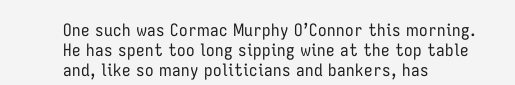One such was Cormac Murphy O’Connor this morning. He has spent too long sipping wine at the top table and, like so many politicians and bankers, has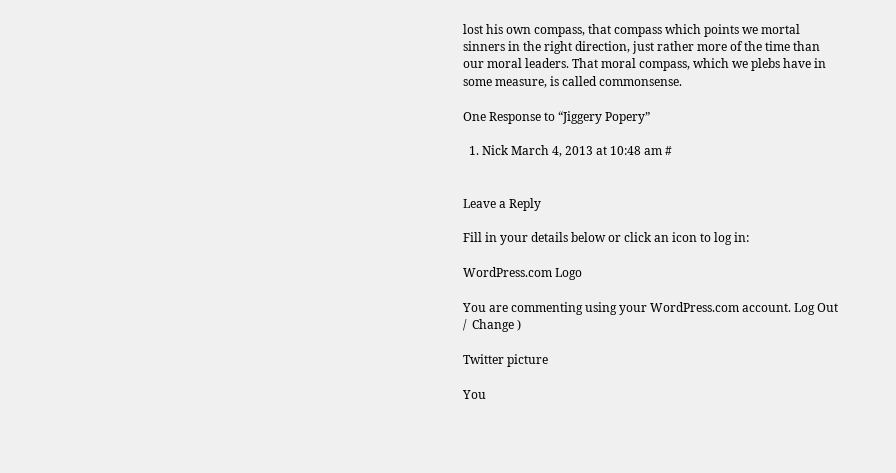lost his own compass, that compass which points we mortal sinners in the right direction, just rather more of the time than our moral leaders. That moral compass, which we plebs have in some measure, is called commonsense.

One Response to “Jiggery Popery”

  1. Nick March 4, 2013 at 10:48 am #


Leave a Reply

Fill in your details below or click an icon to log in:

WordPress.com Logo

You are commenting using your WordPress.com account. Log Out /  Change )

Twitter picture

You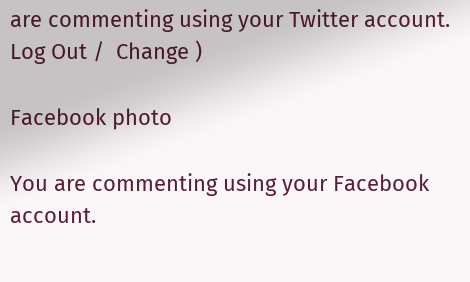are commenting using your Twitter account. Log Out /  Change )

Facebook photo

You are commenting using your Facebook account.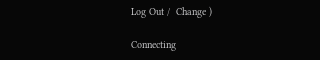Log Out /  Change )

Connecting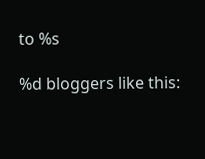to %s

%d bloggers like this: